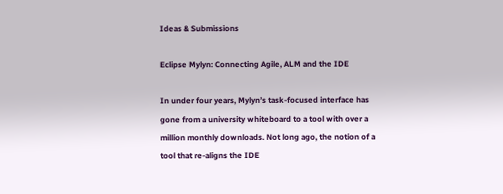Ideas & Submissions

Eclipse Mylyn: Connecting Agile, ALM and the IDE

In under four years, Mylyn’s task-focused interface has gone from a university whiteboard to a tool with over a million monthly downloads. Not long ago, the notion of a tool that re-aligns the IDE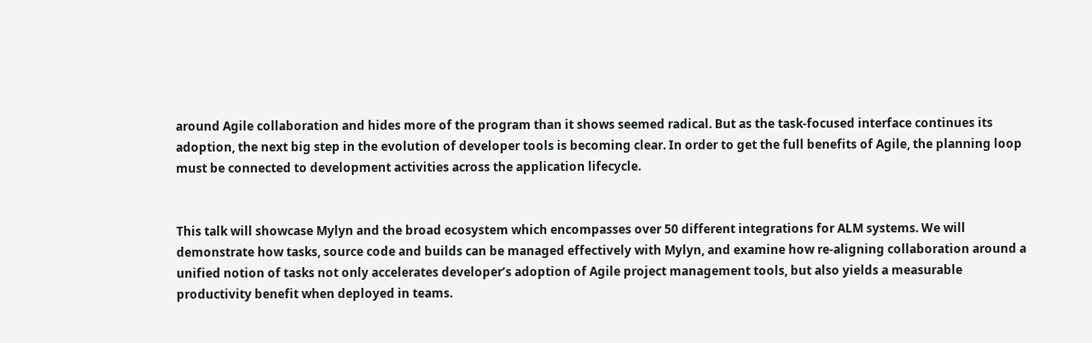around Agile collaboration and hides more of the program than it shows seemed radical. But as the task-focused interface continues its adoption, the next big step in the evolution of developer tools is becoming clear. In order to get the full benefits of Agile, the planning loop must be connected to development activities across the application lifecycle.


This talk will showcase Mylyn and the broad ecosystem which encompasses over 50 different integrations for ALM systems. We will demonstrate how tasks, source code and builds can be managed effectively with Mylyn, and examine how re-aligning collaboration around a unified notion of tasks not only accelerates developer’s adoption of Agile project management tools, but also yields a measurable productivity benefit when deployed in teams.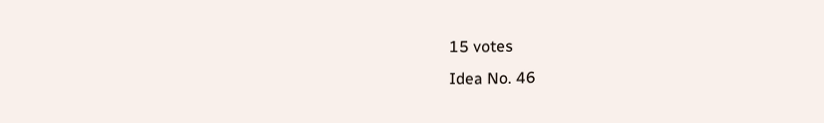15 votes
Idea No. 46